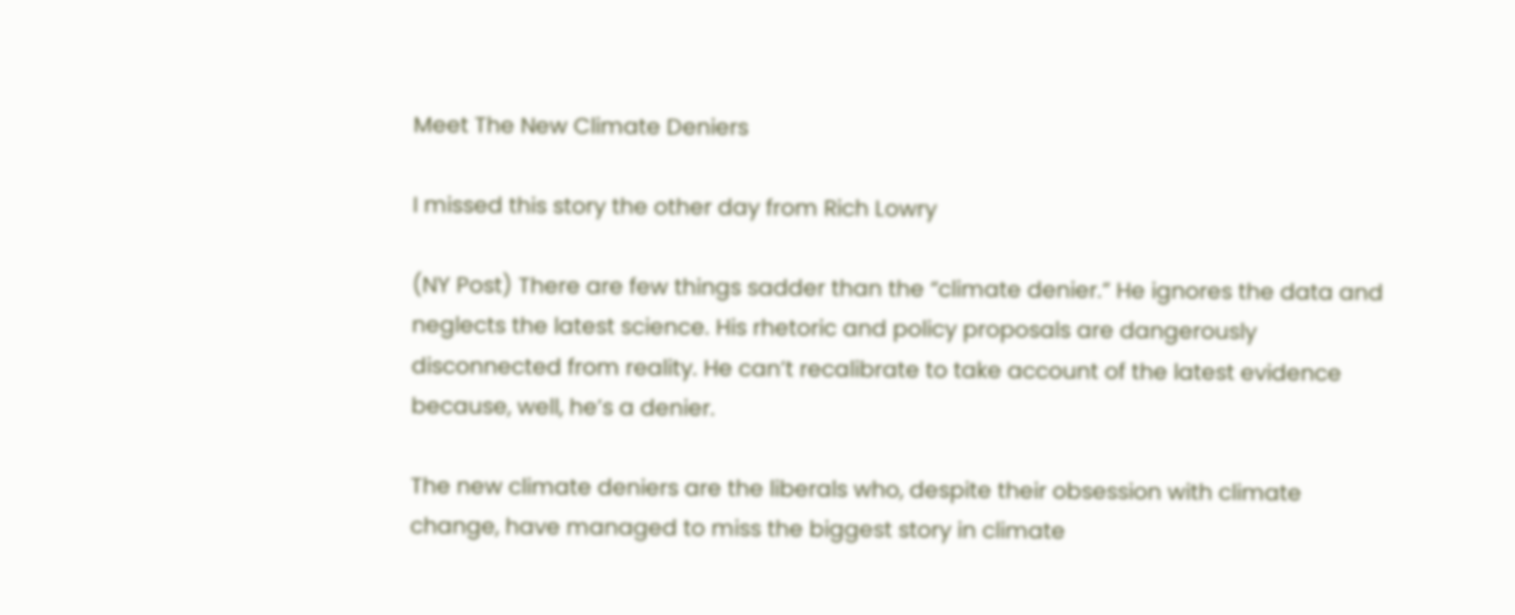Meet The New Climate Deniers

I missed this story the other day from Rich Lowry

(NY Post) There are few things sadder than the “climate denier.” He ignores the data and neglects the latest science. His rhetoric and policy proposals are dangerously disconnected from reality. He can’t recalibrate to take account of the latest evidence because, well, he’s a denier.

The new climate deniers are the liberals who, despite their obsession with climate change, have managed to miss the biggest story in climate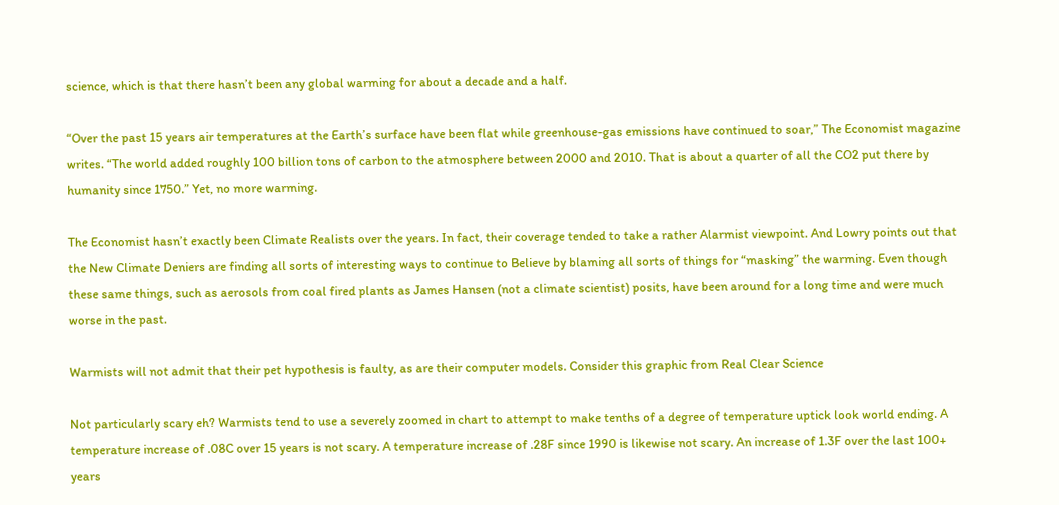science, which is that there hasn’t been any global warming for about a decade and a half.

“Over the past 15 years air temperatures at the Earth’s surface have been flat while greenhouse-gas emissions have continued to soar,” The Economist magazine writes. “The world added roughly 100 billion tons of carbon to the atmosphere between 2000 and 2010. That is about a quarter of all the CO2 put there by humanity since 1750.” Yet, no more warming.

The Economist hasn’t exactly been Climate Realists over the years. In fact, their coverage tended to take a rather Alarmist viewpoint. And Lowry points out that the New Climate Deniers are finding all sorts of interesting ways to continue to Believe by blaming all sorts of things for “masking” the warming. Even though these same things, such as aerosols from coal fired plants as James Hansen (not a climate scientist) posits, have been around for a long time and were much worse in the past.

Warmists will not admit that their pet hypothesis is faulty, as are their computer models. Consider this graphic from Real Clear Science

Not particularly scary eh? Warmists tend to use a severely zoomed in chart to attempt to make tenths of a degree of temperature uptick look world ending. A temperature increase of .08C over 15 years is not scary. A temperature increase of .28F since 1990 is likewise not scary. An increase of 1.3F over the last 100+ years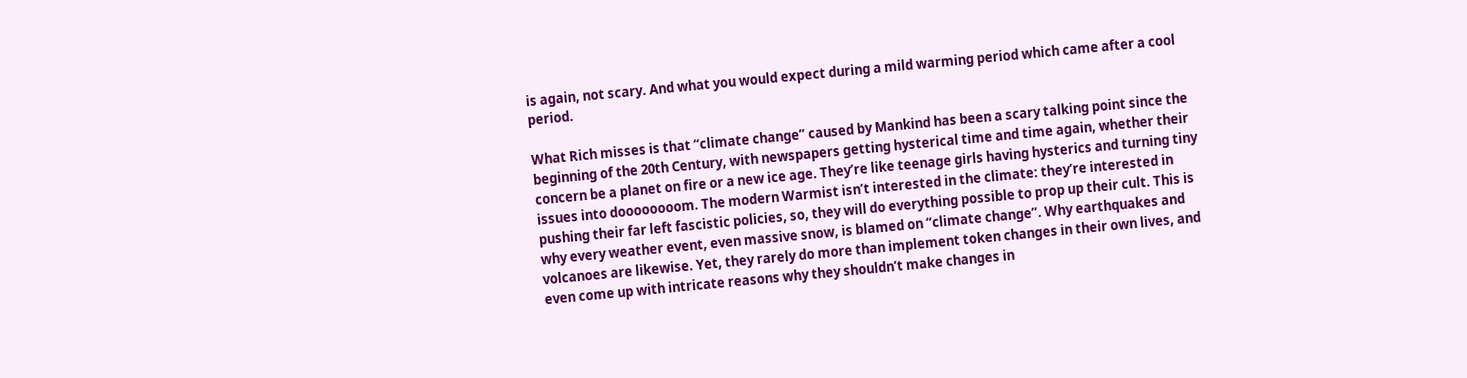is again, not scary. And what you would expect during a mild warming period which came after a cool period.

What Rich misses is that “climate change” caused by Mankind has been a scary talking point since the beginning of the 20th Century, with newspapers getting hysterical time and time again, whether their concern be a planet on fire or a new ice age. They’re like teenage girls having hysterics and turning tiny issues into doooooooom. The modern Warmist isn’t interested in the climate: they’re interested in pushing their far left fascistic policies, so, they will do everything possible to prop up their cult. This is why every weather event, even massive snow, is blamed on “climate change”. Why earthquakes and volcanoes are likewise. Yet, they rarely do more than implement token changes in their own lives, and even come up with intricate reasons why they shouldn’t make changes in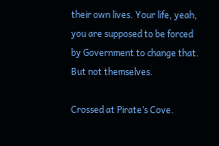their own lives. Your life, yeah, you are supposed to be forced by Government to change that. But not themselves.

Crossed at Pirate’s Cove.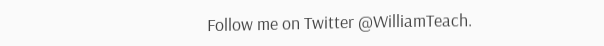Follow me on Twitter @WilliamTeach.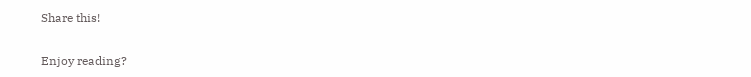Share this!

Enjoy reading?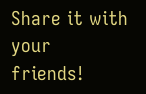Share it with your friends!